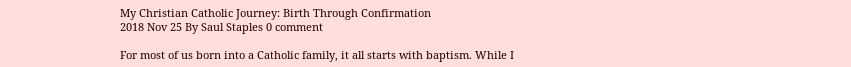My Christian Catholic Journey: Birth Through Confirmation
2018 Nov 25 By Saul Staples 0 comment

For most of us born into a Catholic family, it all starts with baptism. While I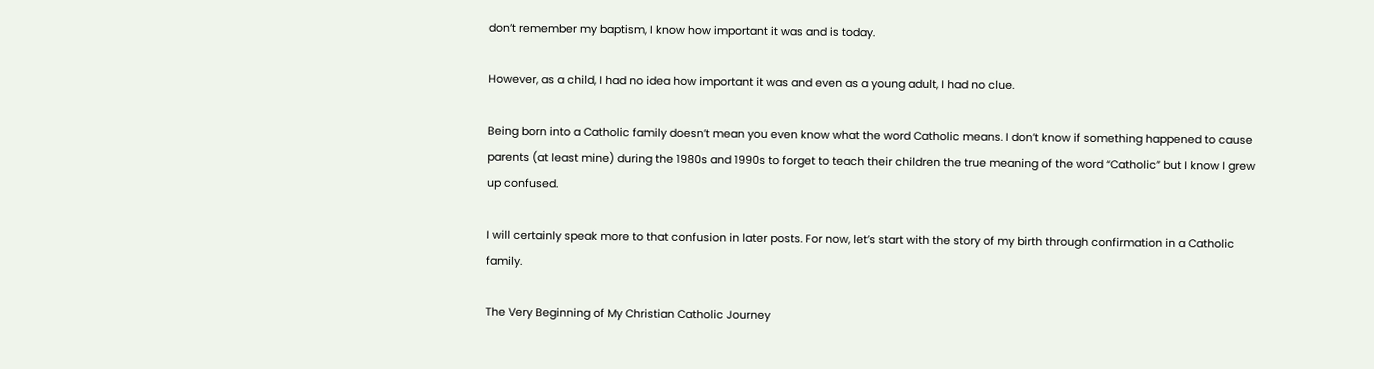don’t remember my baptism, I know how important it was and is today.

However, as a child, I had no idea how important it was and even as a young adult, I had no clue.

Being born into a Catholic family doesn’t mean you even know what the word Catholic means. I don’t know if something happened to cause parents (at least mine) during the 1980s and 1990s to forget to teach their children the true meaning of the word “Catholic” but I know I grew up confused.

I will certainly speak more to that confusion in later posts. For now, let’s start with the story of my birth through confirmation in a Catholic family.

The Very Beginning of My Christian Catholic Journey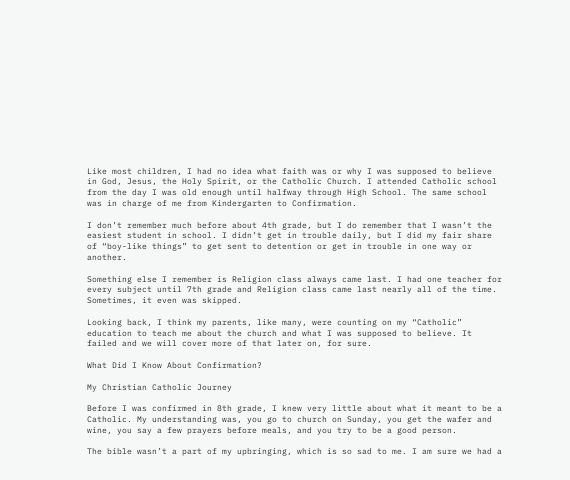Like most children, I had no idea what faith was or why I was supposed to believe in God, Jesus, the Holy Spirit, or the Catholic Church. I attended Catholic school from the day I was old enough until halfway through High School. The same school was in charge of me from Kindergarten to Confirmation.

I don’t remember much before about 4th grade, but I do remember that I wasn’t the easiest student in school. I didn’t get in trouble daily, but I did my fair share of “boy-like things” to get sent to detention or get in trouble in one way or another.

Something else I remember is Religion class always came last. I had one teacher for every subject until 7th grade and Religion class came last nearly all of the time. Sometimes, it even was skipped.

Looking back, I think my parents, like many, were counting on my “Catholic” education to teach me about the church and what I was supposed to believe. It failed and we will cover more of that later on, for sure.

What Did I Know About Confirmation?

My Christian Catholic Journey

Before I was confirmed in 8th grade, I knew very little about what it meant to be a Catholic. My understanding was, you go to church on Sunday, you get the wafer and wine, you say a few prayers before meals, and you try to be a good person.

The bible wasn’t a part of my upbringing, which is so sad to me. I am sure we had a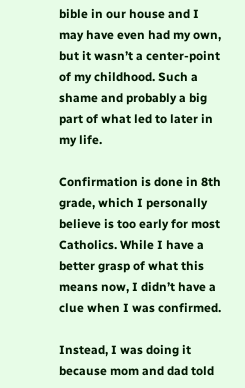bible in our house and I may have even had my own, but it wasn’t a center-point of my childhood. Such a shame and probably a big part of what led to later in my life.

Confirmation is done in 8th grade, which I personally believe is too early for most Catholics. While I have a better grasp of what this means now, I didn’t have a clue when I was confirmed.

Instead, I was doing it because mom and dad told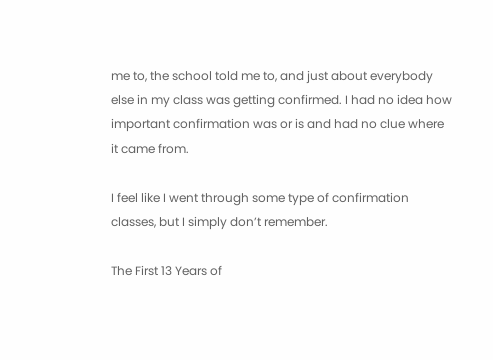me to, the school told me to, and just about everybody else in my class was getting confirmed. I had no idea how important confirmation was or is and had no clue where it came from.

I feel like I went through some type of confirmation classes, but I simply don’t remember.

The First 13 Years of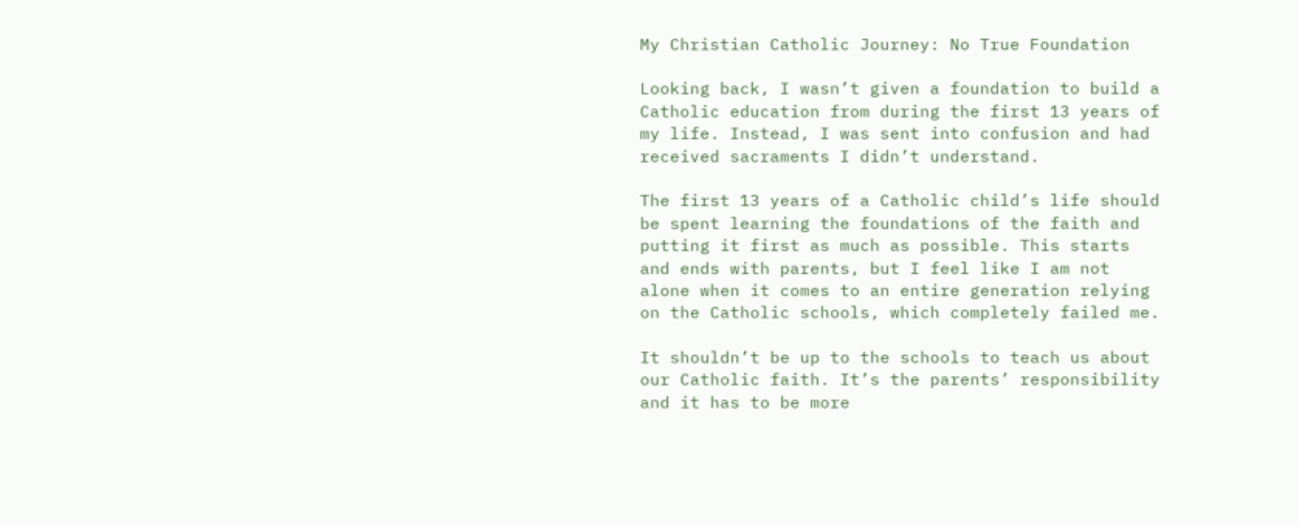My Christian Catholic Journey: No True Foundation

Looking back, I wasn’t given a foundation to build a Catholic education from during the first 13 years of my life. Instead, I was sent into confusion and had received sacraments I didn’t understand.

The first 13 years of a Catholic child’s life should be spent learning the foundations of the faith and putting it first as much as possible. This starts and ends with parents, but I feel like I am not alone when it comes to an entire generation relying on the Catholic schools, which completely failed me.

It shouldn’t be up to the schools to teach us about our Catholic faith. It’s the parents’ responsibility and it has to be more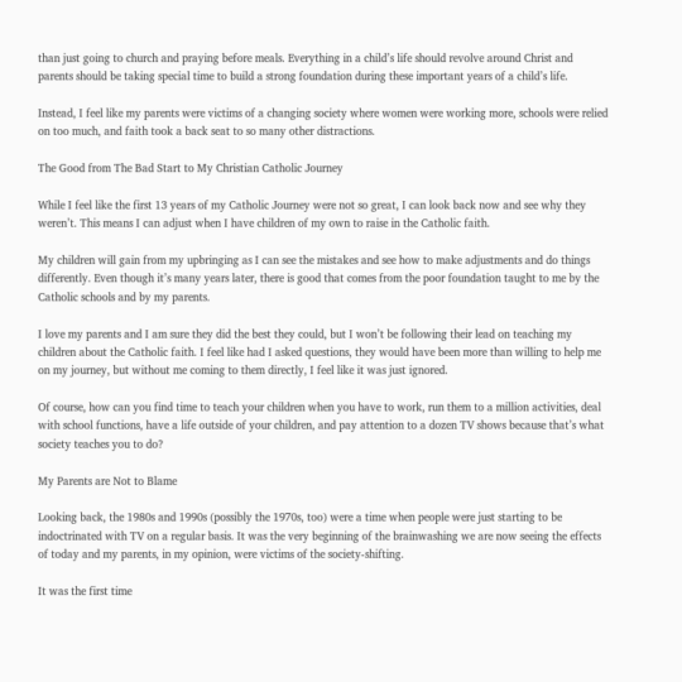than just going to church and praying before meals. Everything in a child’s life should revolve around Christ and parents should be taking special time to build a strong foundation during these important years of a child’s life.

Instead, I feel like my parents were victims of a changing society where women were working more, schools were relied on too much, and faith took a back seat to so many other distractions.

The Good from The Bad Start to My Christian Catholic Journey

While I feel like the first 13 years of my Catholic Journey were not so great, I can look back now and see why they weren’t. This means I can adjust when I have children of my own to raise in the Catholic faith.

My children will gain from my upbringing as I can see the mistakes and see how to make adjustments and do things differently. Even though it’s many years later, there is good that comes from the poor foundation taught to me by the Catholic schools and by my parents.

I love my parents and I am sure they did the best they could, but I won’t be following their lead on teaching my children about the Catholic faith. I feel like had I asked questions, they would have been more than willing to help me on my journey, but without me coming to them directly, I feel like it was just ignored.

Of course, how can you find time to teach your children when you have to work, run them to a million activities, deal with school functions, have a life outside of your children, and pay attention to a dozen TV shows because that’s what society teaches you to do?

My Parents are Not to Blame

Looking back, the 1980s and 1990s (possibly the 1970s, too) were a time when people were just starting to be indoctrinated with TV on a regular basis. It was the very beginning of the brainwashing we are now seeing the effects of today and my parents, in my opinion, were victims of the society-shifting.

It was the first time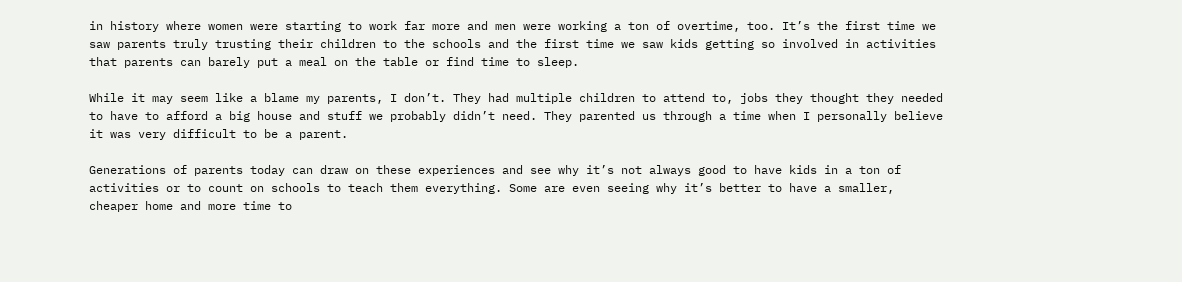in history where women were starting to work far more and men were working a ton of overtime, too. It’s the first time we saw parents truly trusting their children to the schools and the first time we saw kids getting so involved in activities that parents can barely put a meal on the table or find time to sleep.

While it may seem like a blame my parents, I don’t. They had multiple children to attend to, jobs they thought they needed to have to afford a big house and stuff we probably didn’t need. They parented us through a time when I personally believe it was very difficult to be a parent.

Generations of parents today can draw on these experiences and see why it’s not always good to have kids in a ton of activities or to count on schools to teach them everything. Some are even seeing why it’s better to have a smaller, cheaper home and more time to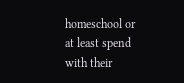homeschool or at least spend with their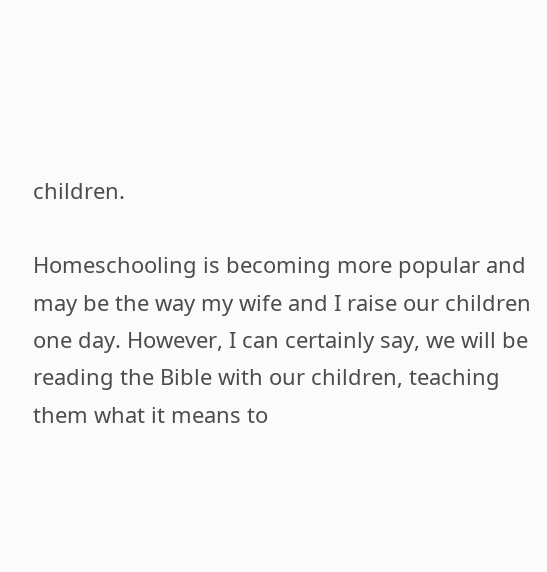children.

Homeschooling is becoming more popular and may be the way my wife and I raise our children one day. However, I can certainly say, we will be reading the Bible with our children, teaching them what it means to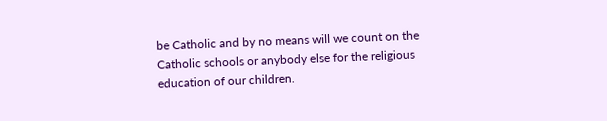be Catholic and by no means will we count on the Catholic schools or anybody else for the religious education of our children.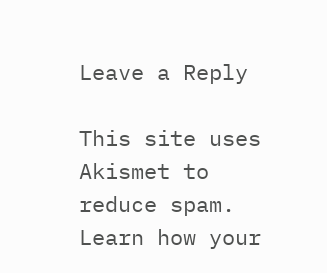Leave a Reply

This site uses Akismet to reduce spam. Learn how your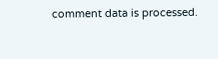comment data is processed.